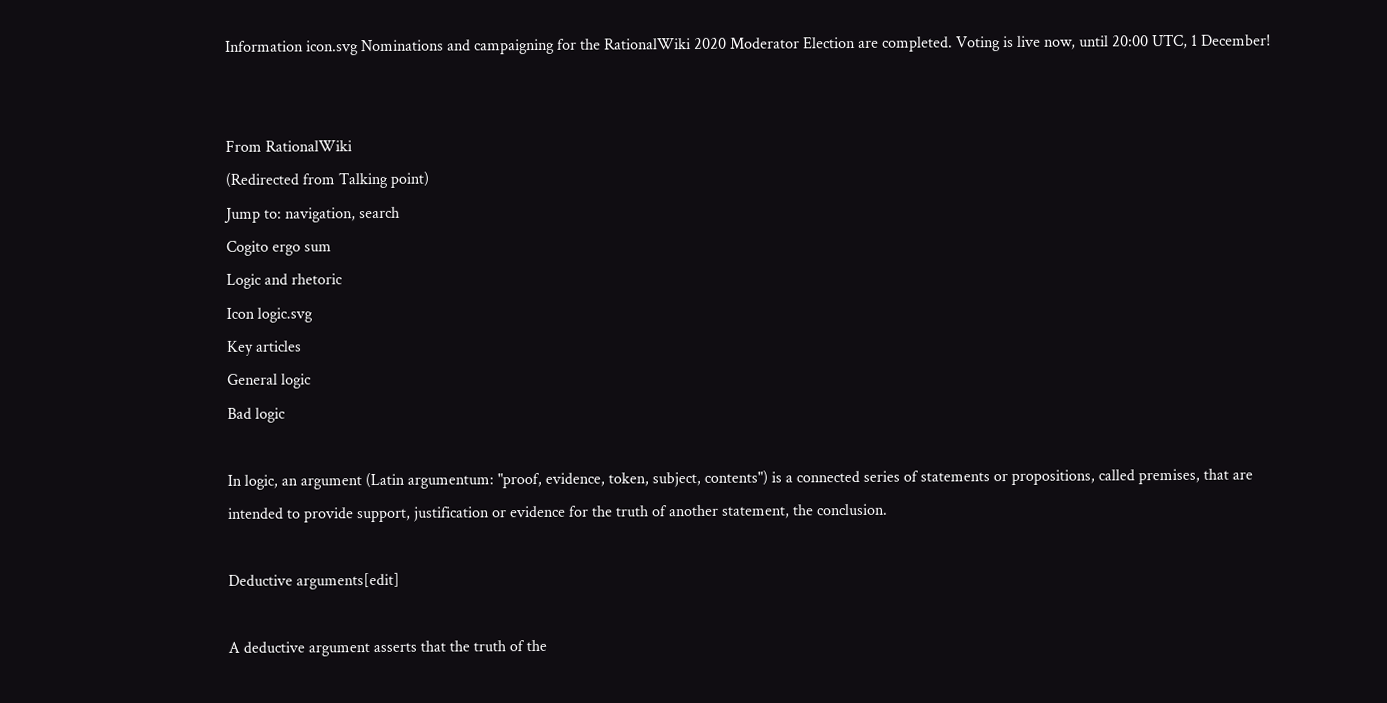Information icon.svg Nominations and campaigning for the RationalWiki 2020 Moderator Election are completed. Voting is live now, until 20:00 UTC, 1 December!


From RationalWiki
(Redirected from Talking point)
Jump to: navigation, search
Cogito ergo sum
Logic and rhetoric
Icon logic.svg
Key articles
General logic
Bad logic

In logic, an argument (Latin argumentum: "proof, evidence, token, subject, contents") is a connected series of statements or propositions, called premises, that are intended to provide support, justification or evidence for the truth of another statement, the conclusion.

Deductive arguments[edit]

A deductive argument asserts that the truth of the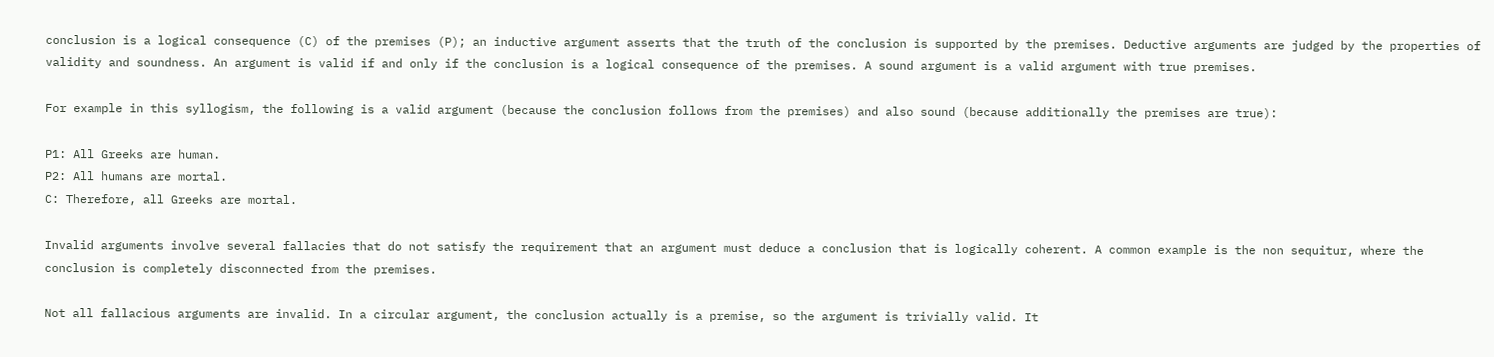conclusion is a logical consequence (C) of the premises (P); an inductive argument asserts that the truth of the conclusion is supported by the premises. Deductive arguments are judged by the properties of validity and soundness. An argument is valid if and only if the conclusion is a logical consequence of the premises. A sound argument is a valid argument with true premises.

For example in this syllogism, the following is a valid argument (because the conclusion follows from the premises) and also sound (because additionally the premises are true):

P1: All Greeks are human.
P2: All humans are mortal.
C: Therefore, all Greeks are mortal.

Invalid arguments involve several fallacies that do not satisfy the requirement that an argument must deduce a conclusion that is logically coherent. A common example is the non sequitur, where the conclusion is completely disconnected from the premises.

Not all fallacious arguments are invalid. In a circular argument, the conclusion actually is a premise, so the argument is trivially valid. It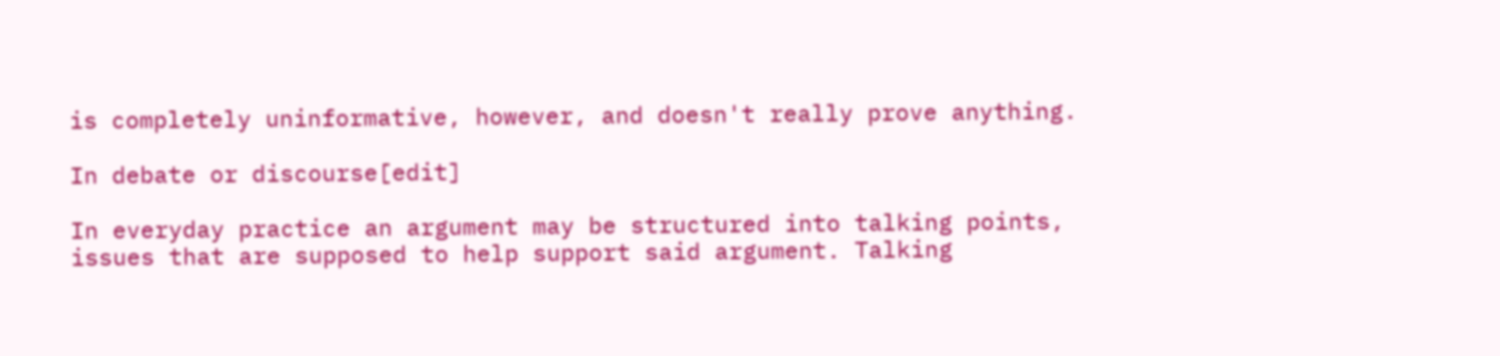is completely uninformative, however, and doesn't really prove anything.

In debate or discourse[edit]

In everyday practice an argument may be structured into talking points, issues that are supposed to help support said argument. Talking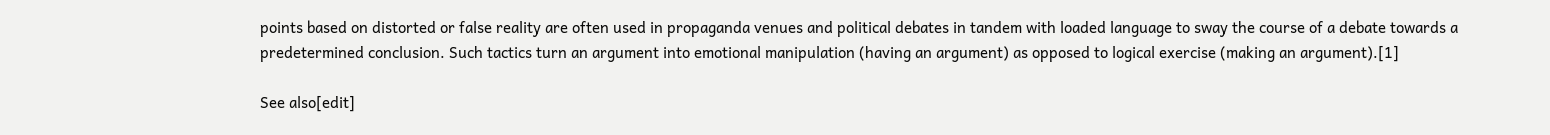points based on distorted or false reality are often used in propaganda venues and political debates in tandem with loaded language to sway the course of a debate towards a predetermined conclusion. Such tactics turn an argument into emotional manipulation (having an argument) as opposed to logical exercise (making an argument).[1]

See also[edit]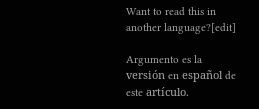Want to read this in another language?[edit]

Argumento es la versión en español de este artículo.